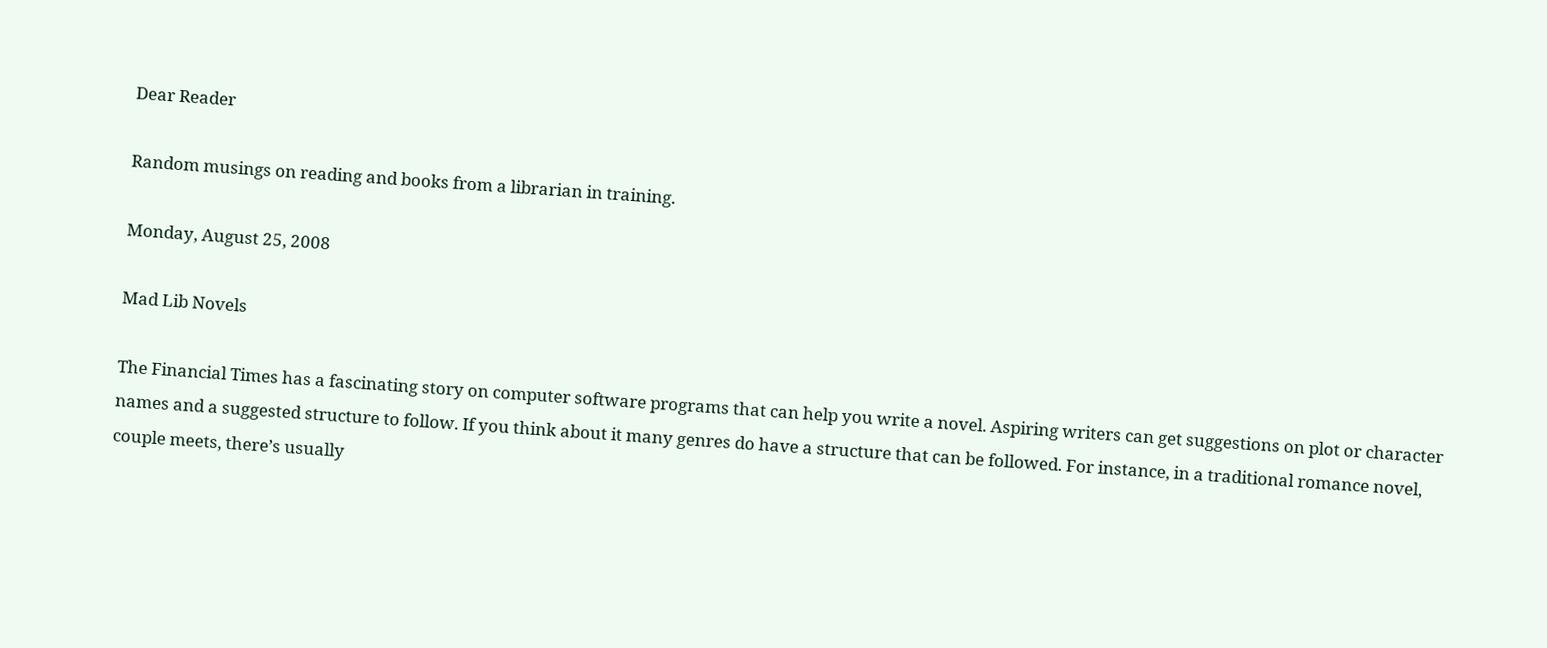Dear Reader

Random musings on reading and books from a librarian in training.

Monday, August 25, 2008

Mad Lib Novels

The Financial Times has a fascinating story on computer software programs that can help you write a novel. Aspiring writers can get suggestions on plot or character names and a suggested structure to follow. If you think about it many genres do have a structure that can be followed. For instance, in a traditional romance novel, couple meets, there’s usually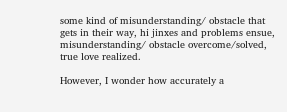some kind of misunderstanding/ obstacle that gets in their way, hi jinxes and problems ensue, misunderstanding/ obstacle overcome/solved, true love realized.

However, I wonder how accurately a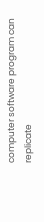computer software program can replicate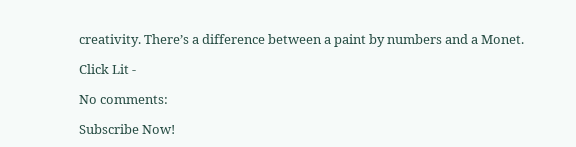creativity. There’s a difference between a paint by numbers and a Monet.

Click Lit -

No comments:

Subscribe Now!